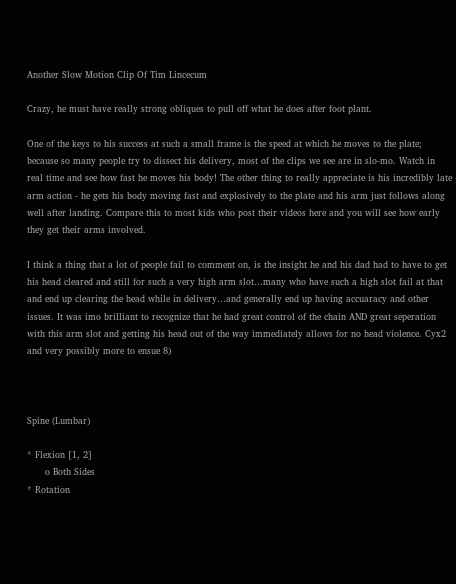Another Slow Motion Clip Of Tim Lincecum

Crazy, he must have really strong obliques to pull off what he does after foot plant.

One of the keys to his success at such a small frame is the speed at which he moves to the plate; because so many people try to dissect his delivery, most of the clips we see are in slo-mo. Watch in real time and see how fast he moves his body! The other thing to really appreciate is his incredibly late arm action - he gets his body moving fast and explosively to the plate and his arm just follows along well after landing. Compare this to most kids who post their videos here and you will see how early they get their arms involved.

I think a thing that a lot of people fail to comment on, is the insight he and his dad had to have to get his head cleared and still for such a very high arm slot…many who have such a high slot fail at that and end up clearing the head while in delivery…and generally end up having accuaracy and other issues. It was imo brilliant to recognize that he had great control of the chain AND great seperation with this arm slot and getting his head out of the way immediately allows for no head violence. Cyx2 and very possibly more to ensue 8)



Spine (Lumbar)

* Flexion [1, 2]
      o Both Sides
* Rotation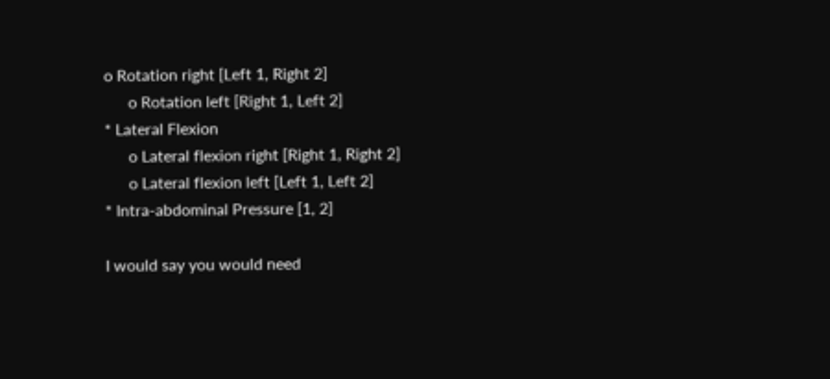o Rotation right [Left 1, Right 2]
      o Rotation left [Right 1, Left 2]
* Lateral Flexion
      o Lateral flexion right [Right 1, Right 2]
      o Lateral flexion left [Left 1, Left 2]
* Intra-abdominal Pressure [1, 2]

I would say you would need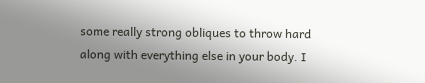some really strong obliques to throw hard along with everything else in your body. I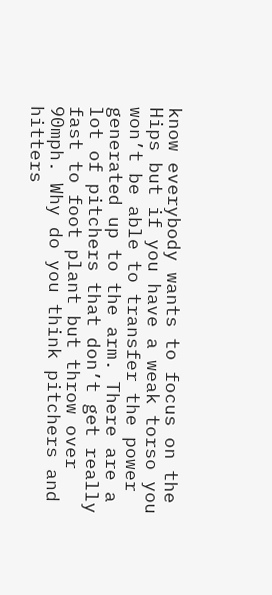know everybody wants to focus on the Hips but if you have a weak torso you won’t be able to transfer the power generated up to the arm. There are a lot of pitchers that don’t get really fast to foot plant but throw over 90mph. Why do you think pitchers and hitters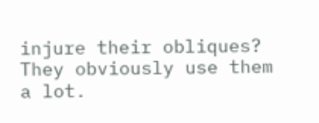injure their obliques? They obviously use them a lot.